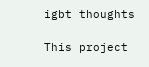igbt thoughts

This project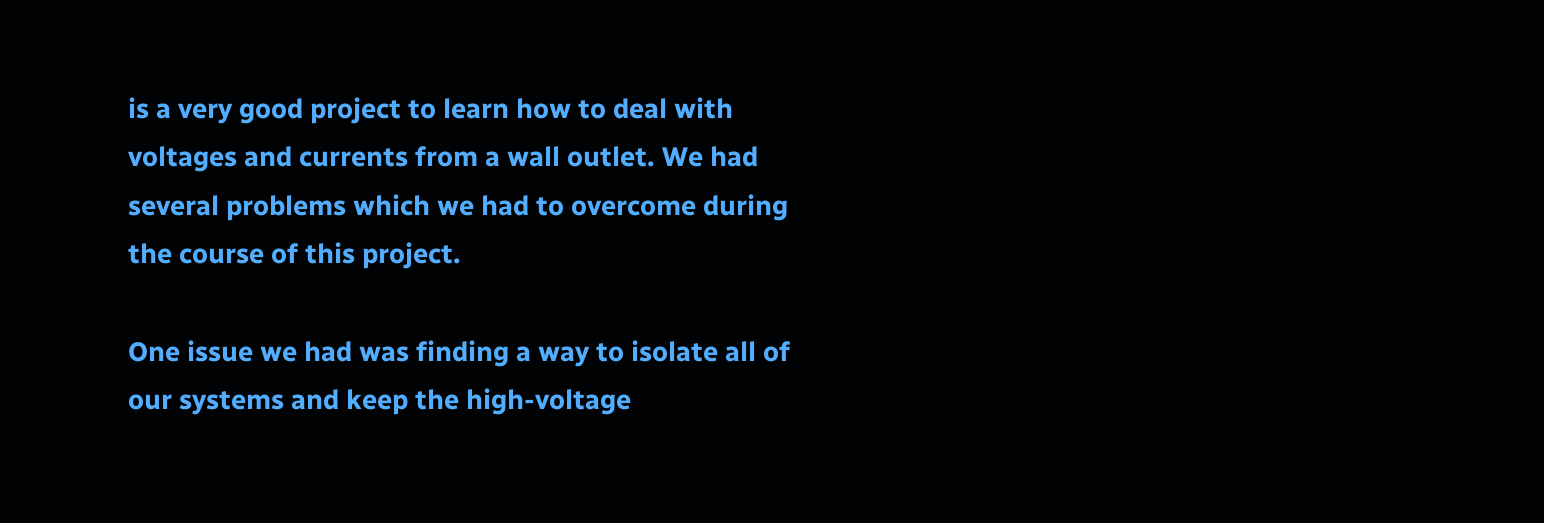is a very good project to learn how to deal with voltages and currents from a wall outlet. We had several problems which we had to overcome during the course of this project.

One issue we had was finding a way to isolate all of our systems and keep the high-voltage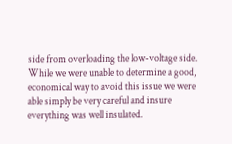side from overloading the low-voltage side.  While we were unable to determine a good, economical way to avoid this issue we were able simply be very careful and insure everything was well insulated.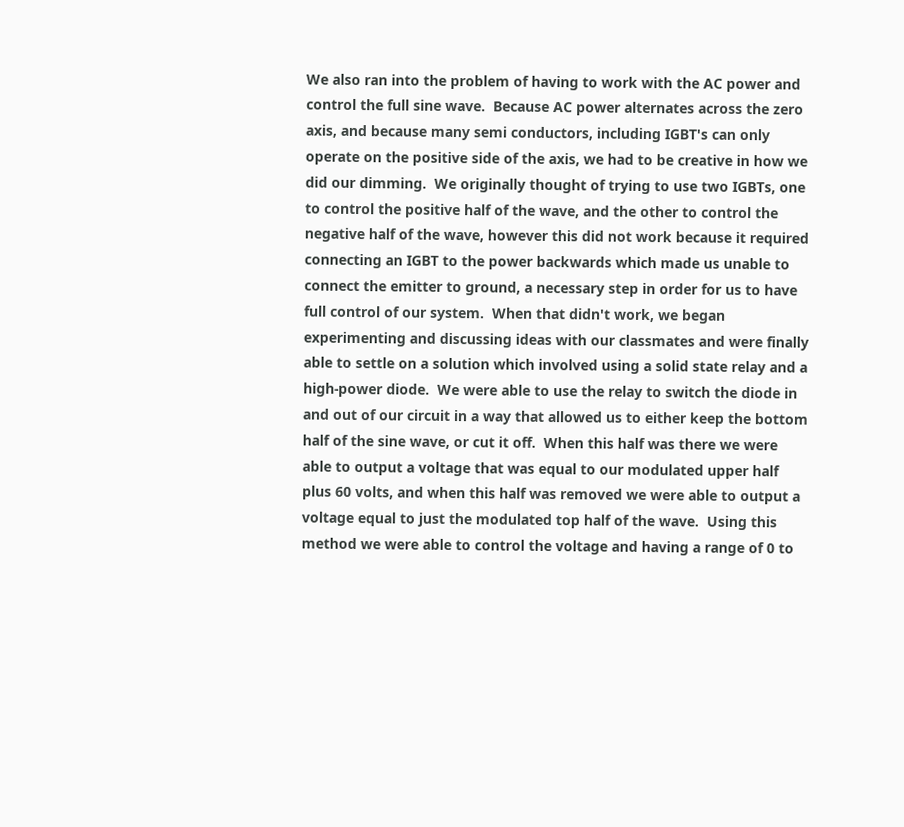We also ran into the problem of having to work with the AC power and control the full sine wave.  Because AC power alternates across the zero axis, and because many semi conductors, including IGBT's can only operate on the positive side of the axis, we had to be creative in how we did our dimming.  We originally thought of trying to use two IGBTs, one to control the positive half of the wave, and the other to control the negative half of the wave, however this did not work because it required connecting an IGBT to the power backwards which made us unable to connect the emitter to ground, a necessary step in order for us to have full control of our system.  When that didn't work, we began experimenting and discussing ideas with our classmates and were finally able to settle on a solution which involved using a solid state relay and a high-power diode.  We were able to use the relay to switch the diode in and out of our circuit in a way that allowed us to either keep the bottom half of the sine wave, or cut it off.  When this half was there we were able to output a voltage that was equal to our modulated upper half plus 60 volts, and when this half was removed we were able to output a voltage equal to just the modulated top half of the wave.  Using this method we were able to control the voltage and having a range of 0 to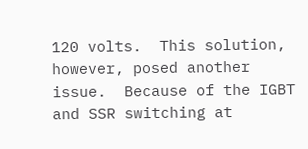120 volts.  This solution, however, posed another issue.  Because of the IGBT and SSR switching at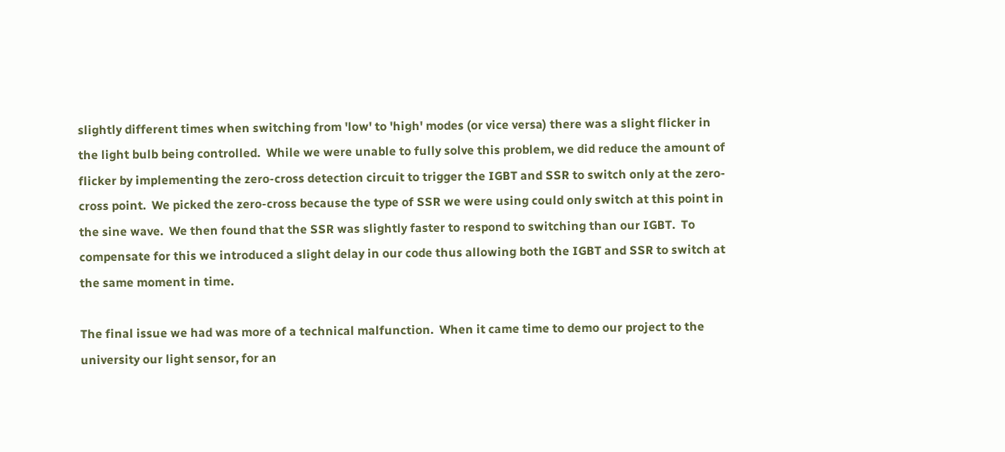slightly different times when switching from 'low' to 'high' modes (or vice versa) there was a slight flicker in the light bulb being controlled.  While we were unable to fully solve this problem, we did reduce the amount of flicker by implementing the zero-cross detection circuit to trigger the IGBT and SSR to switch only at the zero-cross point.  We picked the zero-cross because the type of SSR we were using could only switch at this point in the sine wave.  We then found that the SSR was slightly faster to respond to switching than our IGBT.  To compensate for this we introduced a slight delay in our code thus allowing both the IGBT and SSR to switch at the same moment in time.

The final issue we had was more of a technical malfunction.  When it came time to demo our project to the university our light sensor, for an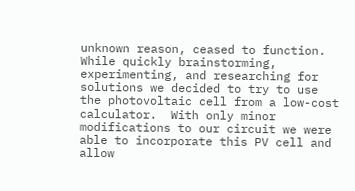unknown reason, ceased to function.  While quickly brainstorming, experimenting, and researching for solutions we decided to try to use the photovoltaic cell from a low-cost calculator.  With only minor modifications to our circuit we were able to incorporate this PV cell and allow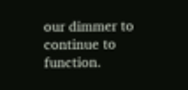our dimmer to continue to function.